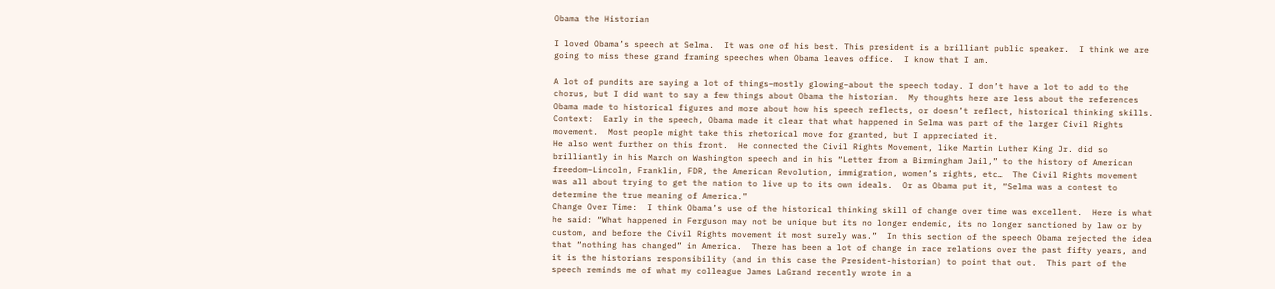Obama the Historian

I loved Obama’s speech at Selma.  It was one of his best. This president is a brilliant public speaker.  I think we are going to miss these grand framing speeches when Obama leaves office.  I know that I am.

A lot of pundits are saying a lot of things–mostly glowing–about the speech today. I don’t have a lot to add to the chorus, but I did want to say a few things about Obama the historian.  My thoughts here are less about the references Obama made to historical figures and more about how his speech reflects, or doesn’t reflect, historical thinking skills.
Context:  Early in the speech, Obama made it clear that what happened in Selma was part of the larger Civil Rights movement.  Most people might take this rhetorical move for granted, but I appreciated it.
He also went further on this front.  He connected the Civil Rights Movement, like Martin Luther King Jr. did so brilliantly in his March on Washington speech and in his “Letter from a Birmingham Jail,” to the history of American freedom–Lincoln, Franklin, FDR, the American Revolution, immigration, women’s rights, etc…  The Civil Rights movement was all about trying to get the nation to live up to its own ideals.  Or as Obama put it, “Selma was a contest to determine the true meaning of America.”
Change Over Time:  I think Obama’s use of the historical thinking skill of change over time was excellent.  Here is what he said: “What happened in Ferguson may not be unique but its no longer endemic, its no longer sanctioned by law or by custom, and before the Civil Rights movement it most surely was.”  In this section of the speech Obama rejected the idea that “nothing has changed” in America.  There has been a lot of change in race relations over the past fifty years, and it is the historians responsibility (and in this case the President-historian) to point that out.  This part of the speech reminds me of what my colleague James LaGrand recently wrote in a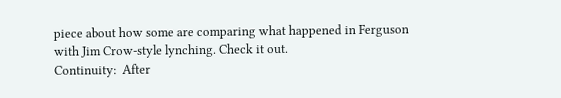piece about how some are comparing what happened in Ferguson with Jim Crow-style lynching. Check it out.
Continuity:  After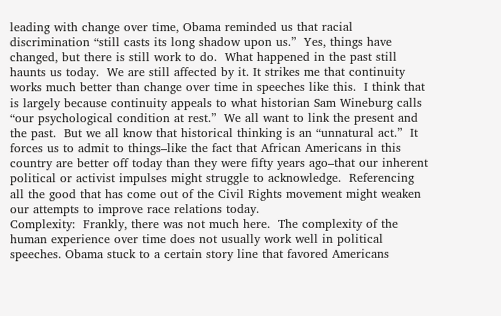leading with change over time, Obama reminded us that racial discrimination “still casts its long shadow upon us.”  Yes, things have changed, but there is still work to do.  What happened in the past still haunts us today.  We are still affected by it. It strikes me that continuity works much better than change over time in speeches like this.  I think that is largely because continuity appeals to what historian Sam Wineburg calls “our psychological condition at rest.”  We all want to link the present and the past.  But we all know that historical thinking is an “unnatural act.”  It forces us to admit to things–like the fact that African Americans in this country are better off today than they were fifty years ago–that our inherent political or activist impulses might struggle to acknowledge.  Referencing all the good that has come out of the Civil Rights movement might weaken our attempts to improve race relations today.
Complexity:  Frankly, there was not much here.  The complexity of the human experience over time does not usually work well in political speeches. Obama stuck to a certain story line that favored Americans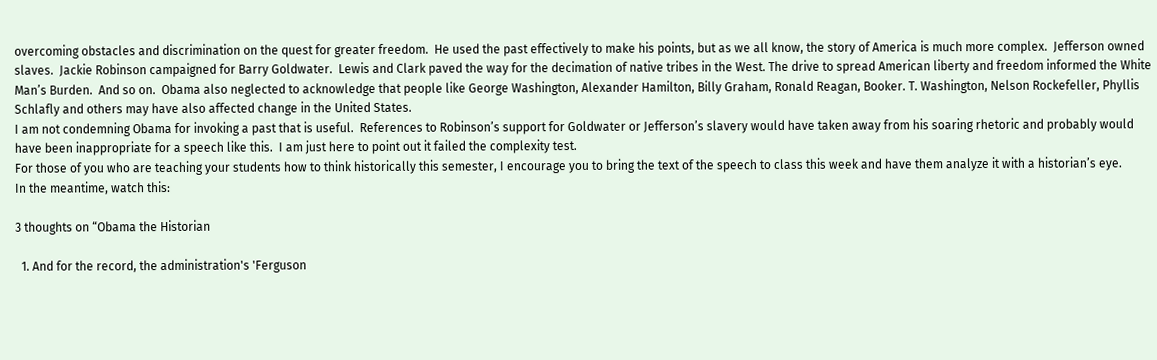overcoming obstacles and discrimination on the quest for greater freedom.  He used the past effectively to make his points, but as we all know, the story of America is much more complex.  Jefferson owned slaves.  Jackie Robinson campaigned for Barry Goldwater.  Lewis and Clark paved the way for the decimation of native tribes in the West. The drive to spread American liberty and freedom informed the White Man’s Burden.  And so on.  Obama also neglected to acknowledge that people like George Washington, Alexander Hamilton, Billy Graham, Ronald Reagan, Booker. T. Washington, Nelson Rockefeller, Phyllis Schlafly and others may have also affected change in the United States.
I am not condemning Obama for invoking a past that is useful.  References to Robinson’s support for Goldwater or Jefferson’s slavery would have taken away from his soaring rhetoric and probably would have been inappropriate for a speech like this.  I am just here to point out it failed the complexity test.
For those of you who are teaching your students how to think historically this semester, I encourage you to bring the text of the speech to class this week and have them analyze it with a historian’s eye.
In the meantime, watch this:

3 thoughts on “Obama the Historian

  1. And for the record, the administration's 'Ferguson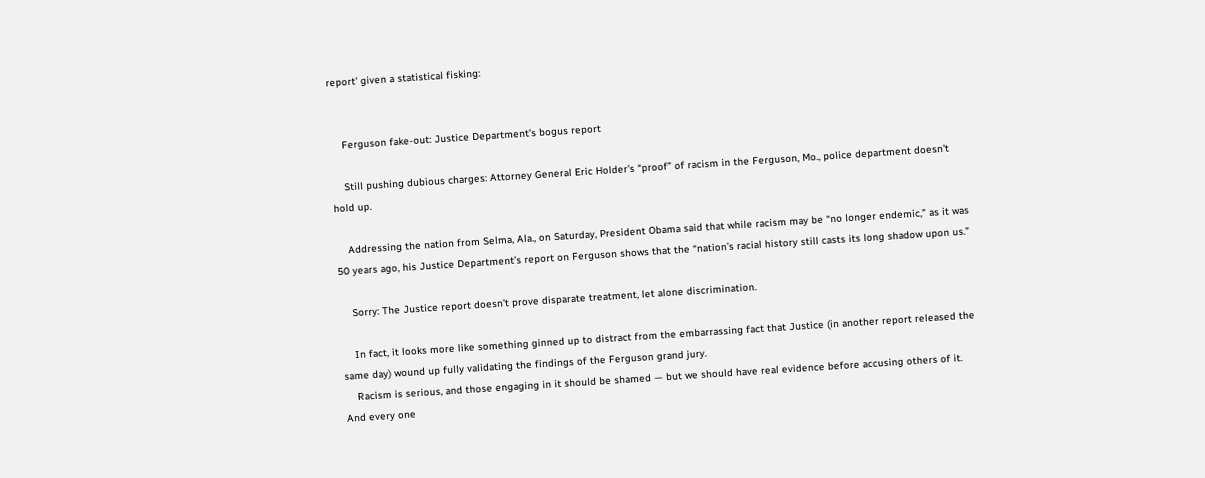report' given a statistical fisking:


    Ferguson fake-out: Justice Department’s bogus report

    Still pushing dubious charges: Attorney General Eric Holder's “proof” of racism in the Ferguson, Mo., police department doesn't hold up.

    Addressing the nation from Selma, Ala., on Saturday, President Obama said that while racism may be “no longer endemic,” as it was 50 years ago, his Justice Department’s report on Ferguson shows that the “nation’s racial history still casts its long shadow upon us.”

    Sorry: The Justice report doesn’t prove disparate treatment, let alone discrimination.

    In fact, it looks more like something ginned up to distract from the embarrassing fact that Justice (in another report released the same day) wound up fully validating the findings of the Ferguson grand jury.
    Racism is serious, and those engaging in it should be shamed — but we should have real evidence before accusing others of it. And every one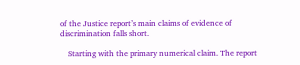of the Justice report’s main claims of evidence of discrimination falls short.

    Starting with the primary numerical claim. The report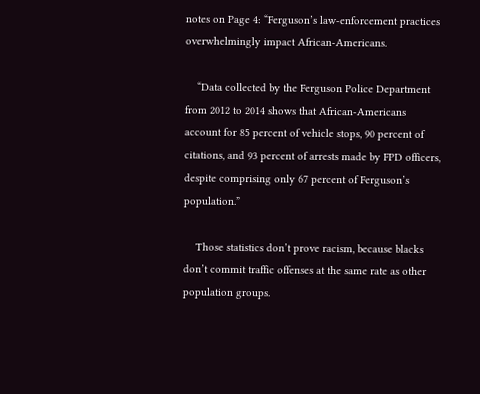notes on Page 4: “Ferguson’s law-enforcement practices overwhelmingly impact African-Americans.

    “Data collected by the Ferguson Police Department from 2012 to 2014 shows that African-Americans account for 85 percent of vehicle stops, 90 percent of citations, and 93 percent of arrests made by FPD officers, despite comprising only 67 percent of Ferguson’s population.”

    Those statistics don’t prove racism, because blacks don’t commit traffic offenses at the same rate as other population groups.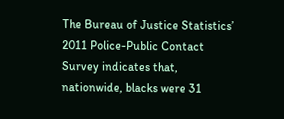The Bureau of Justice Statistics’ 2011 Police-Public Contact Survey indicates that, nationwide, blacks were 31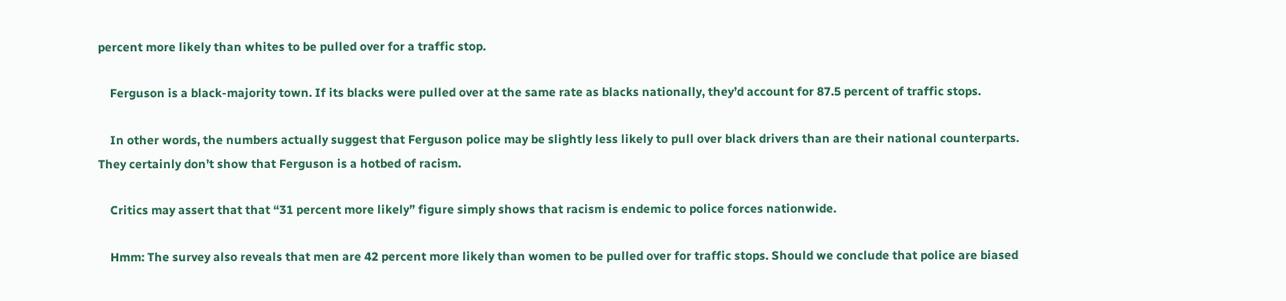percent more likely than whites to be pulled over for a traffic stop.

    Ferguson is a black-majority town. If its blacks were pulled over at the same rate as blacks nationally, they’d account for 87.5 percent of traffic stops.

    In other words, the numbers actually suggest that Ferguson police may be slightly less likely to pull over black drivers than are their national counterparts. They certainly don’t show that Ferguson is a hotbed of racism.

    Critics may assert that that “31 percent more likely” figure simply shows that racism is endemic to police forces nationwide.

    Hmm: The survey also reveals that men are 42 percent more likely than women to be pulled over for traffic stops. Should we conclude that police are biased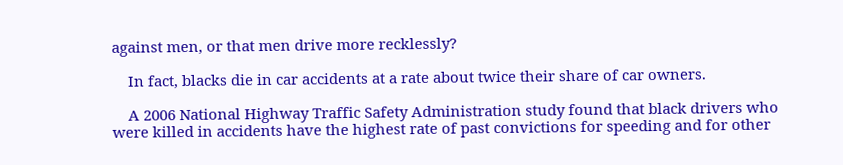against men, or that men drive more recklessly?

    In fact, blacks die in car accidents at a rate about twice their share of car owners.

    A 2006 National Highway Traffic Safety Administration study found that black drivers who were killed in accidents have the highest rate of past convictions for speeding and for other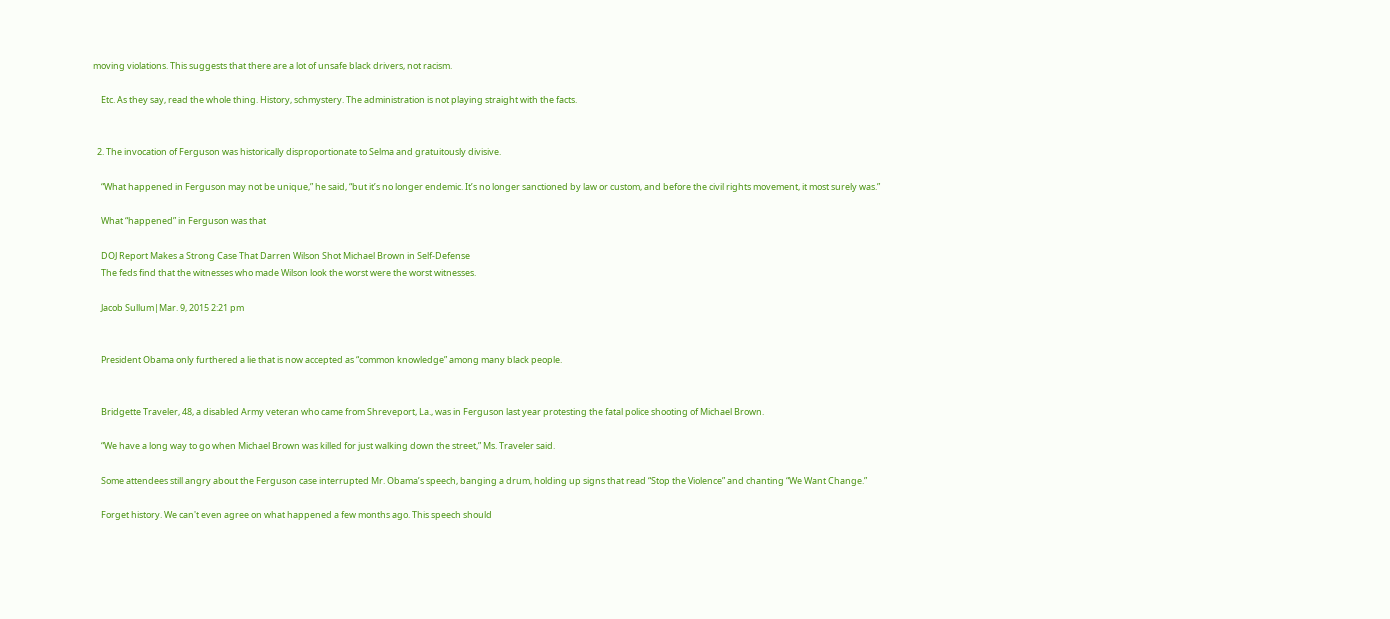moving violations. This suggests that there are a lot of unsafe black drivers, not racism.

    Etc. As they say, read the whole thing. History, schmystery. The administration is not playing straight with the facts.


  2. The invocation of Ferguson was historically disproportionate to Selma and gratuitously divisive.

    “What happened in Ferguson may not be unique,” he said, “but it’s no longer endemic. It’s no longer sanctioned by law or custom, and before the civil rights movement, it most surely was.”

    What “happened” in Ferguson was that

    DOJ Report Makes a Strong Case That Darren Wilson Shot Michael Brown in Self-Defense
    The feds find that the witnesses who made Wilson look the worst were the worst witnesses.

    Jacob Sullum|Mar. 9, 2015 2:21 pm


    President Obama only furthered a lie that is now accepted as “common knowledge” among many black people.


    Bridgette Traveler, 48, a disabled Army veteran who came from Shreveport, La., was in Ferguson last year protesting the fatal police shooting of Michael Brown.

    “We have a long way to go when Michael Brown was killed for just walking down the street,” Ms. Traveler said.

    Some attendees still angry about the Ferguson case interrupted Mr. Obama’s speech, banging a drum, holding up signs that read “Stop the Violence” and chanting “We Want Change.”

    Forget history. We can't even agree on what happened a few months ago. This speech should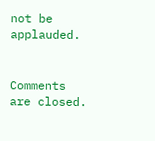not be applauded.


Comments are closed.